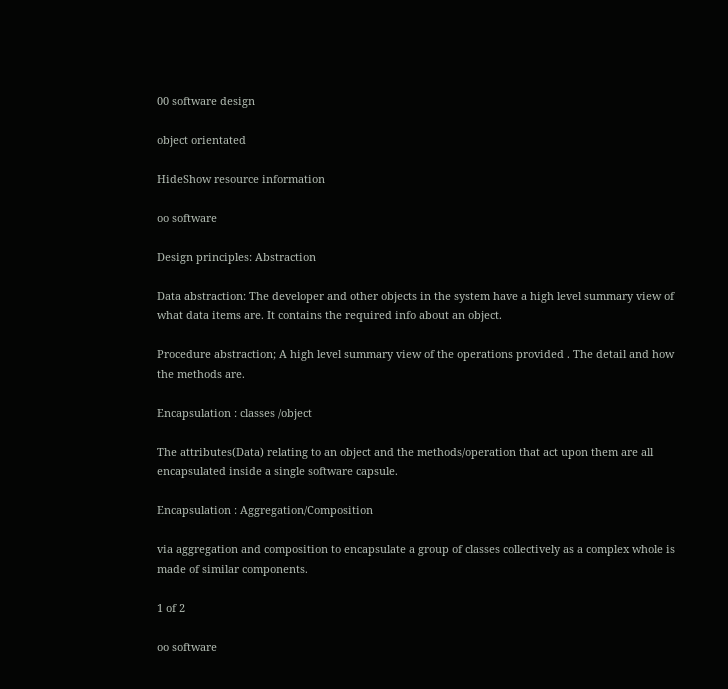00 software design

object orientated

HideShow resource information

oo software

Design principles: Abstraction

Data abstraction: The developer and other objects in the system have a high level summary view of what data items are. It contains the required info about an object.

Procedure abstraction; A high level summary view of the operations provided . The detail and how the methods are.

Encapsulation : classes /object

The attributes(Data) relating to an object and the methods/operation that act upon them are all encapsulated inside a single software capsule.

Encapsulation : Aggregation/Composition

via aggregation and composition to encapsulate a group of classes collectively as a complex whole is made of similar components.

1 of 2

oo software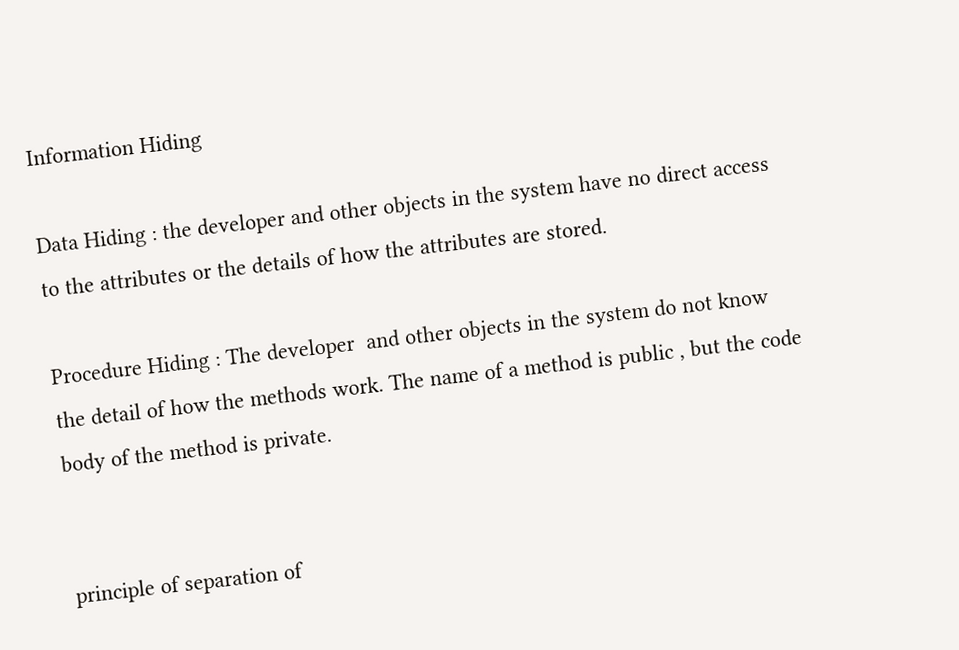Information Hiding

Data Hiding : the developer and other objects in the system have no direct access to the attributes or the details of how the attributes are stored.

Procedure Hiding : The developer  and other objects in the system do not know the detail of how the methods work. The name of a method is public , but the code body of the method is private.


principle of separation of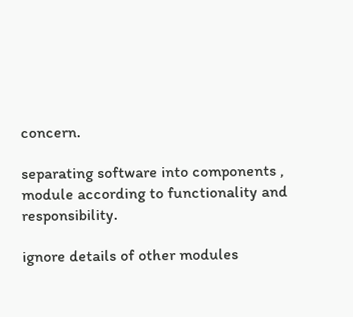concern.

separating software into components , module according to functionality and responsibility.

ignore details of other modules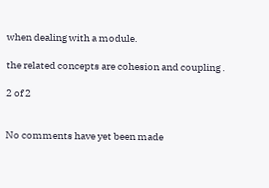when dealing with a module.

the related concepts are cohesion and coupling .

2 of 2


No comments have yet been made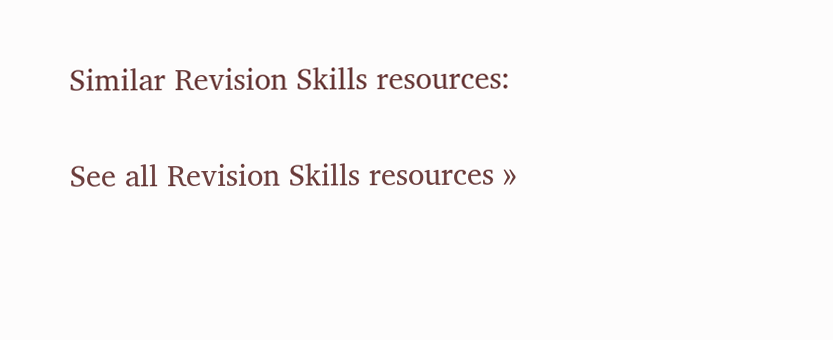Similar Revision Skills resources:

See all Revision Skills resources »